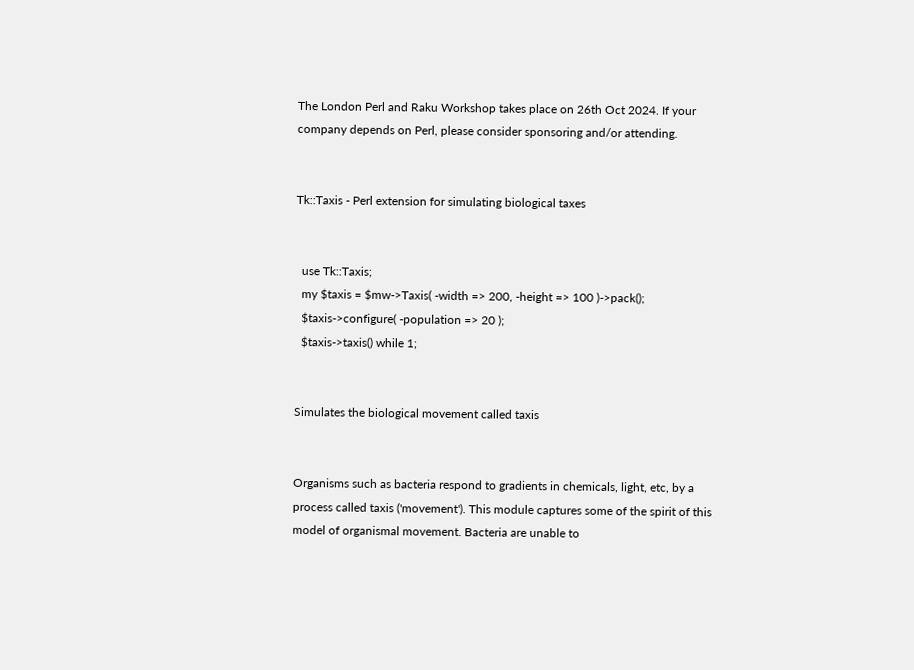The London Perl and Raku Workshop takes place on 26th Oct 2024. If your company depends on Perl, please consider sponsoring and/or attending.


Tk::Taxis - Perl extension for simulating biological taxes


  use Tk::Taxis;
  my $taxis = $mw->Taxis( -width => 200, -height => 100 )->pack();
  $taxis->configure( -population => 20 );
  $taxis->taxis() while 1;


Simulates the biological movement called taxis


Organisms such as bacteria respond to gradients in chemicals, light, etc, by a process called taxis ('movement'). This module captures some of the spirit of this model of organismal movement. Bacteria are unable to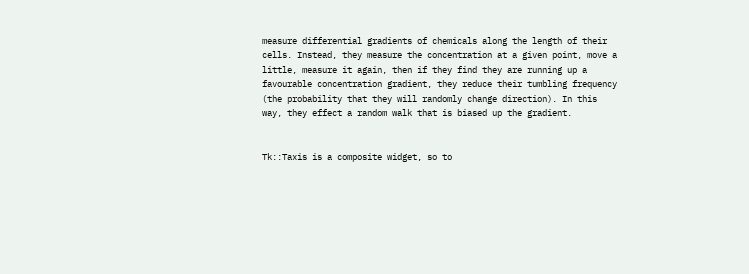measure differential gradients of chemicals along the length of their cells. Instead, they measure the concentration at a given point, move a little, measure it again, then if they find they are running up a favourable concentration gradient, they reduce their tumbling frequency (the probability that they will randomly change direction). In this way, they effect a random walk that is biased up the gradient.


Tk::Taxis is a composite widget, so to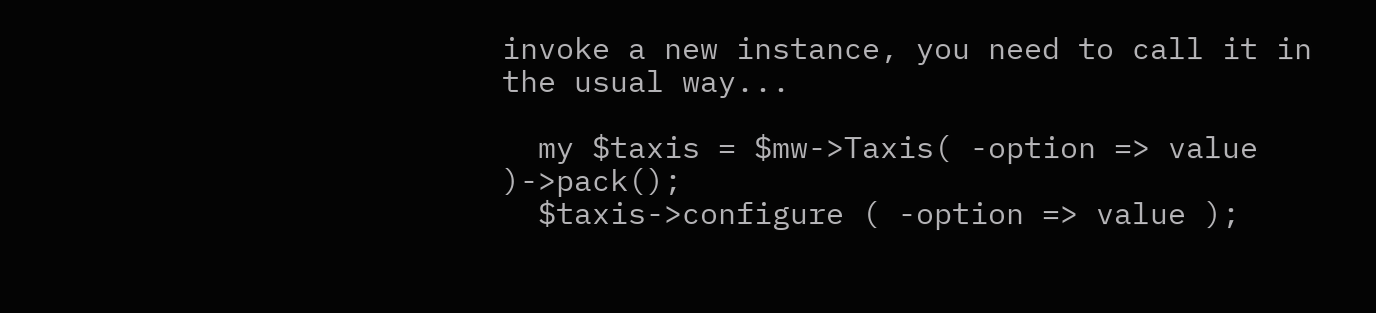invoke a new instance, you need to call it in the usual way...

  my $taxis = $mw->Taxis( -option => value )->pack();
  $taxis->configure ( -option => value );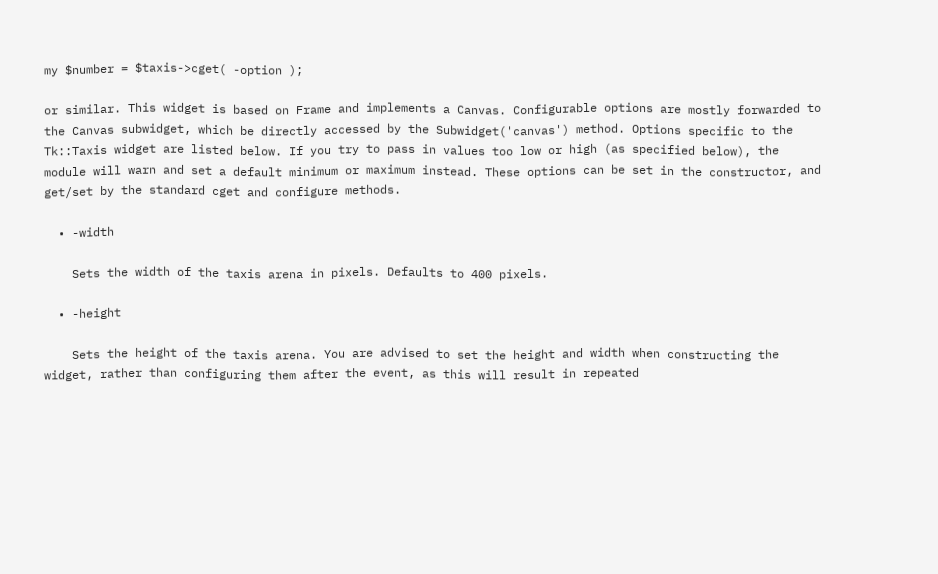my $number = $taxis->cget( -option );

or similar. This widget is based on Frame and implements a Canvas. Configurable options are mostly forwarded to the Canvas subwidget, which be directly accessed by the Subwidget('canvas') method. Options specific to the Tk::Taxis widget are listed below. If you try to pass in values too low or high (as specified below), the module will warn and set a default minimum or maximum instead. These options can be set in the constructor, and get/set by the standard cget and configure methods.

  • -width

    Sets the width of the taxis arena in pixels. Defaults to 400 pixels.

  • -height

    Sets the height of the taxis arena. You are advised to set the height and width when constructing the widget, rather than configuring them after the event, as this will result in repeated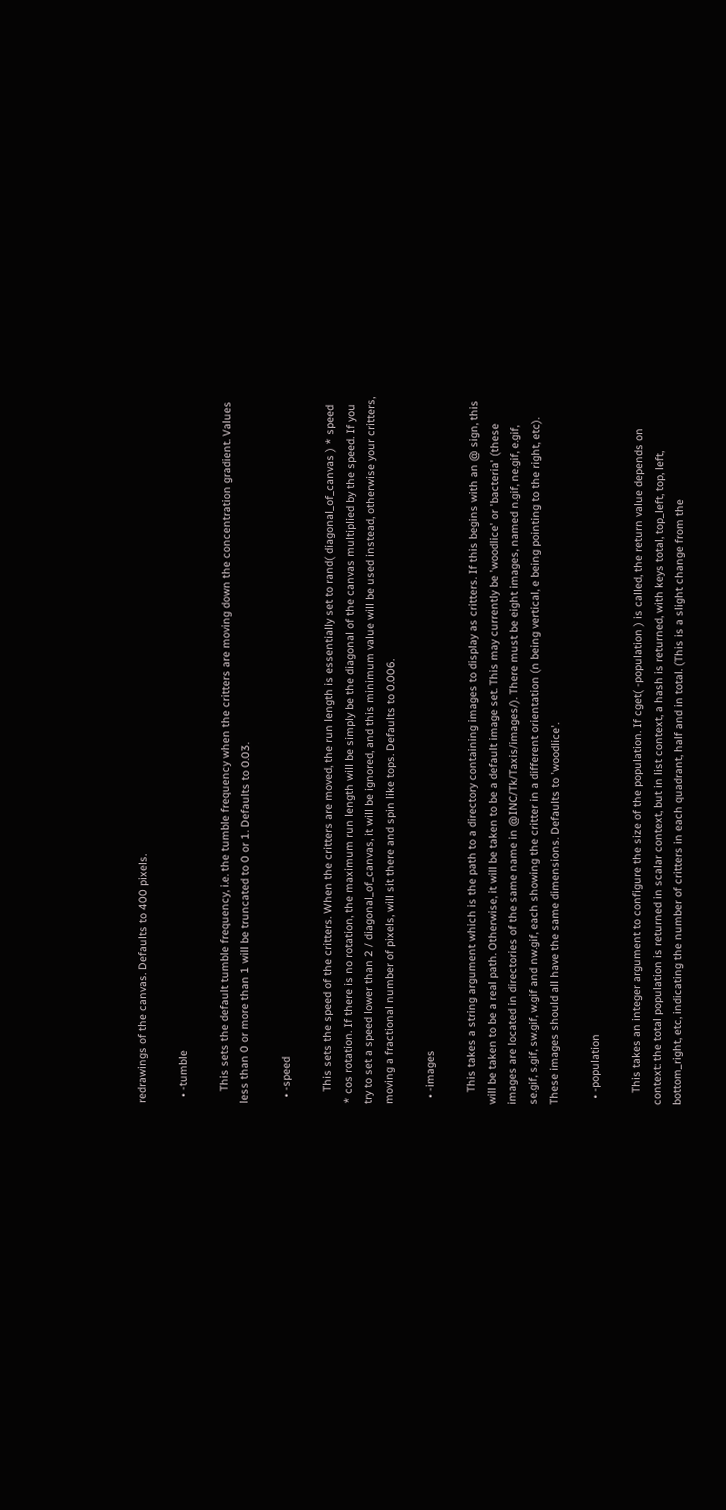redrawings of the canvas. Defaults to 400 pixels.

  • -tumble

    This sets the default tumble frequency, i.e. the tumble frequency when the critters are moving down the concentration gradient. Values less than 0 or more than 1 will be truncated to 0 or 1. Defaults to 0.03.

  • -speed

    This sets the speed of the critters. When the critters are moved, the run length is essentially set to rand( diagonal_of_canvas ) * speed * cos rotation. If there is no rotation, the maximum run length will be simply be the diagonal of the canvas multiplied by the speed. If you try to set a speed lower than 2 / diagonal_of_canvas, it will be ignored, and this minimum value will be used instead, otherwise your critters, moving a fractional number of pixels, will sit there and spin like tops. Defaults to 0.006.

  • -images

    This takes a string argument which is the path to a directory containing images to display as critters. If this begins with an @ sign, this will be taken to be a real path. Otherwise, it will be taken to be a default image set. This may currently be 'woodlice' or 'bacteria' (these images are located in directories of the same name in @INC/Tk/Taxis/images/). There must be eight images, named n.gif, ne.gif, e.gif, se.gif, s.gif, sw.gif, w.gif and nw.gif, each showing the critter in a different orientation (n being vertical, e being pointing to the right, etc). These images should all have the same dimensions. Defaults to 'woodlice'.

  • -population

    This takes an integer argument to configure the size of the population. If cget( -population ) is called, the return value depends on context: the total population is returned in scalar context, but in list context, a hash is returned, with keys total, top_left, top, left, bottom_right, etc, indicating the number of critters in each quadrant, half and in total. (This is a slight change from the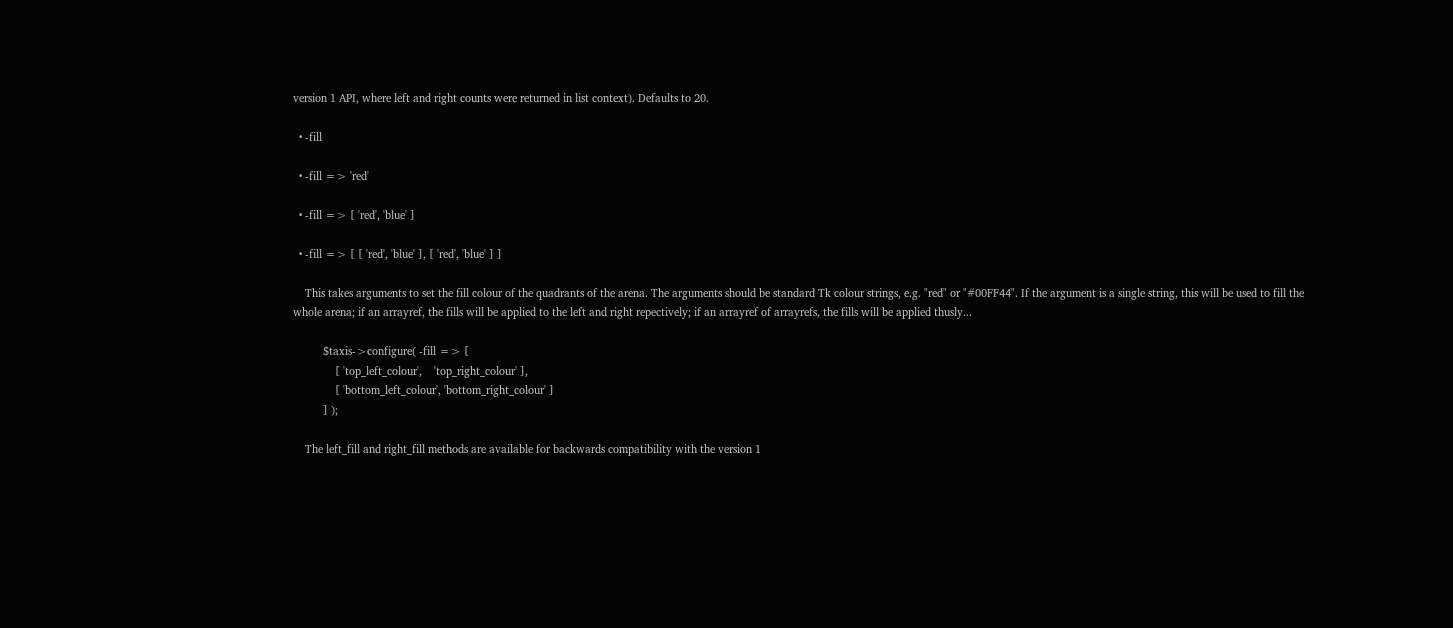version 1 API, where left and right counts were returned in list context). Defaults to 20.

  • -fill

  • -fill => 'red'

  • -fill => [ 'red', 'blue' ]

  • -fill => [ [ 'red', 'blue' ], [ 'red', 'blue' ] ]

    This takes arguments to set the fill colour of the quadrants of the arena. The arguments should be standard Tk colour strings, e.g. "red" or "#00FF44". If the argument is a single string, this will be used to fill the whole arena; if an arrayref, the fills will be applied to the left and right repectively; if an arrayref of arrayrefs, the fills will be applied thusly...

          $taxis->configure( -fill => [
              [ 'top_left_colour',    'top_right_colour' ],
              [ 'bottom_left_colour', 'bottom_right_colour' ]
          ] );

    The left_fill and right_fill methods are available for backwards compatibility with the version 1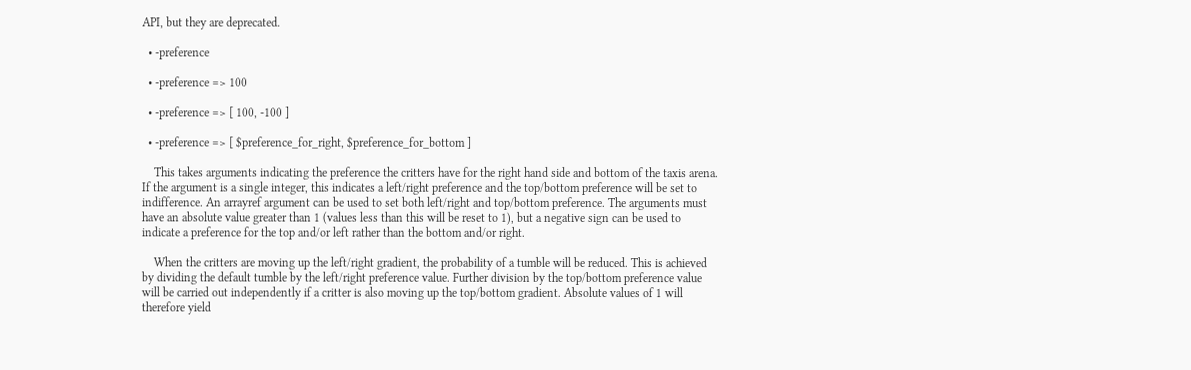API, but they are deprecated.

  • -preference

  • -preference => 100

  • -preference => [ 100, -100 ]

  • -preference => [ $preference_for_right, $preference_for_bottom ]

    This takes arguments indicating the preference the critters have for the right hand side and bottom of the taxis arena. If the argument is a single integer, this indicates a left/right preference and the top/bottom preference will be set to indifference. An arrayref argument can be used to set both left/right and top/bottom preference. The arguments must have an absolute value greater than 1 (values less than this will be reset to 1), but a negative sign can be used to indicate a preference for the top and/or left rather than the bottom and/or right.

    When the critters are moving up the left/right gradient, the probability of a tumble will be reduced. This is achieved by dividing the default tumble by the left/right preference value. Further division by the top/bottom preference value will be carried out independently if a critter is also moving up the top/bottom gradient. Absolute values of 1 will therefore yield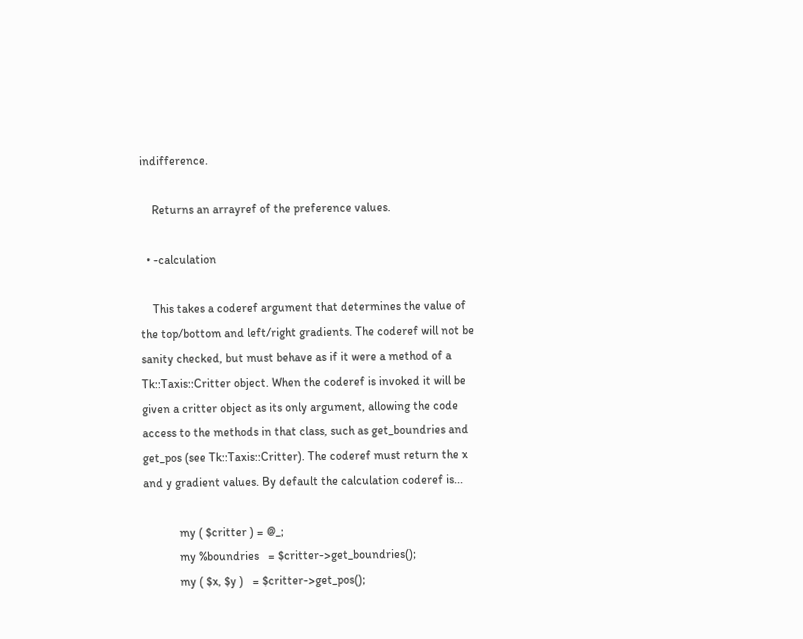indifference.

    Returns an arrayref of the preference values.

  • -calculation

    This takes a coderef argument that determines the value of the top/bottom and left/right gradients. The coderef will not be sanity checked, but must behave as if it were a method of a Tk::Taxis::Critter object. When the coderef is invoked it will be given a critter object as its only argument, allowing the code access to the methods in that class, such as get_boundries and get_pos (see Tk::Taxis::Critter). The coderef must return the x and y gradient values. By default the calculation coderef is...

            my ( $critter ) = @_;
            my %boundries   = $critter->get_boundries();
            my ( $x, $y )   = $critter->get_pos();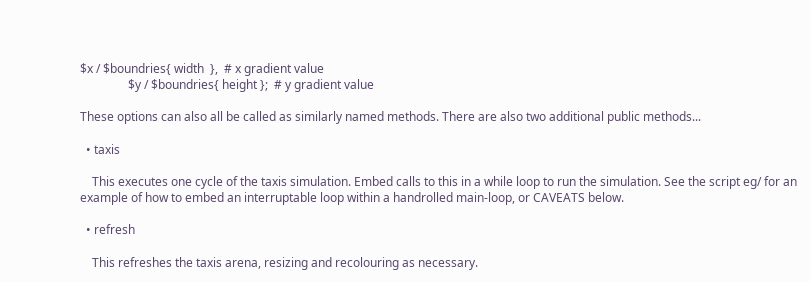$x / $boundries{ width  },  # x gradient value
                $y / $boundries{ height };  # y gradient value

These options can also all be called as similarly named methods. There are also two additional public methods...

  • taxis

    This executes one cycle of the taxis simulation. Embed calls to this in a while loop to run the simulation. See the script eg/ for an example of how to embed an interruptable loop within a handrolled main-loop, or CAVEATS below.

  • refresh

    This refreshes the taxis arena, resizing and recolouring as necessary.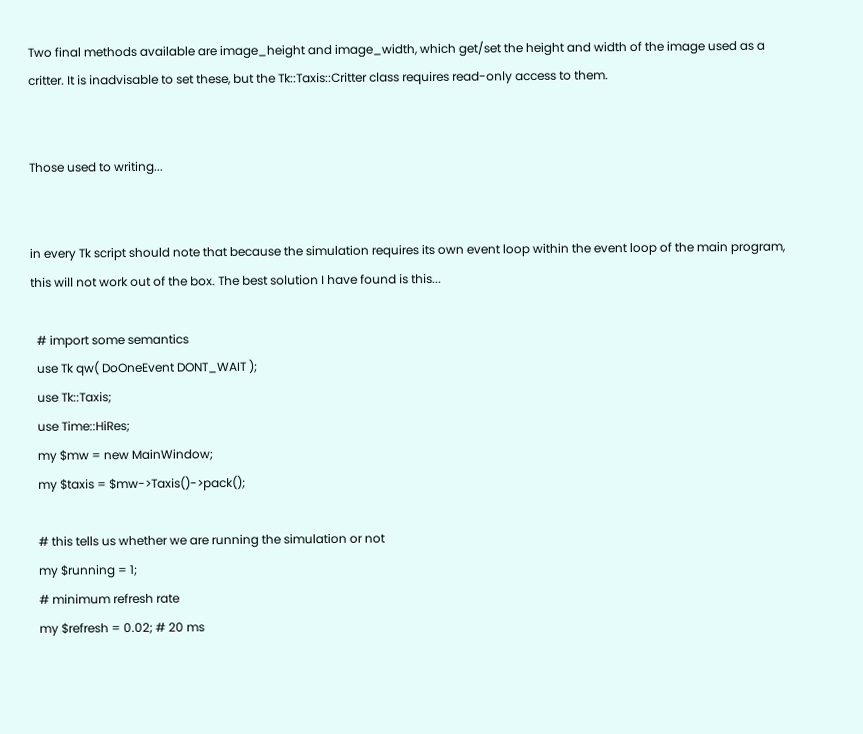Two final methods available are image_height and image_width, which get/set the height and width of the image used as a critter. It is inadvisable to set these, but the Tk::Taxis::Critter class requires read-only access to them.


Those used to writing...


in every Tk script should note that because the simulation requires its own event loop within the event loop of the main program, this will not work out of the box. The best solution I have found is this...

  # import some semantics
  use Tk qw( DoOneEvent DONT_WAIT );
  use Tk::Taxis;
  use Time::HiRes;
  my $mw = new MainWindow;
  my $taxis = $mw->Taxis()->pack();

  # this tells us whether we are running the simulation or not
  my $running = 1;
  # minimum refresh rate
  my $refresh = 0.02; # 20 ms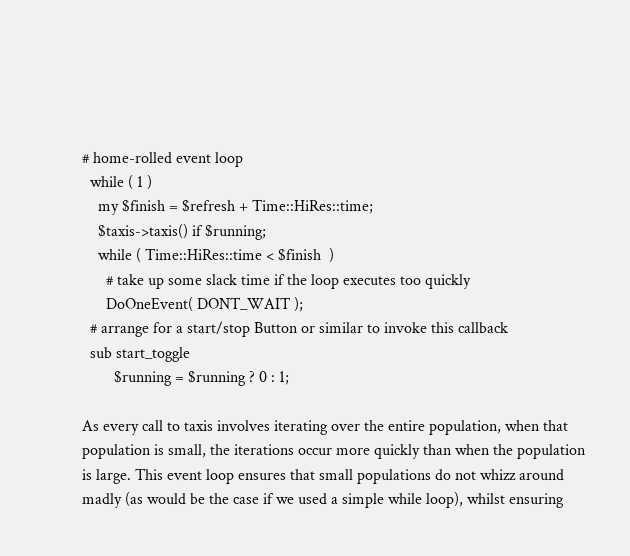# home-rolled event loop
  while ( 1 )
    my $finish = $refresh + Time::HiRes::time;
    $taxis->taxis() if $running;
    while ( Time::HiRes::time < $finish  )
      # take up some slack time if the loop executes too quickly
      DoOneEvent( DONT_WAIT );
  # arrange for a start/stop Button or similar to invoke this callback
  sub start_toggle
        $running = $running ? 0 : 1;

As every call to taxis involves iterating over the entire population, when that population is small, the iterations occur more quickly than when the population is large. This event loop ensures that small populations do not whizz around madly (as would be the case if we used a simple while loop), whilst ensuring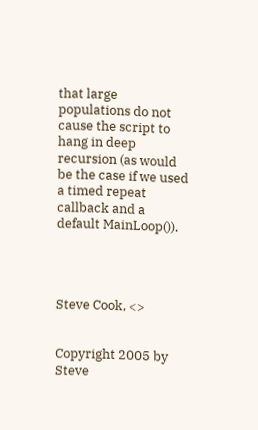that large populations do not cause the script to hang in deep recursion (as would be the case if we used a timed repeat callback and a default MainLoop()).




Steve Cook, <>


Copyright 2005 by Steve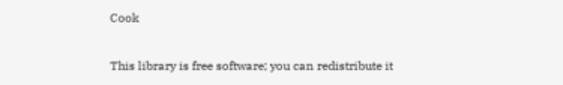Cook

This library is free software; you can redistribute it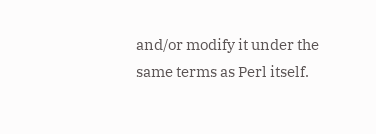and/or modify it under the same terms as Perl itself.